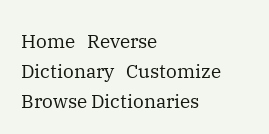Home   Reverse Dictionary   Customize   Browse Dictionaries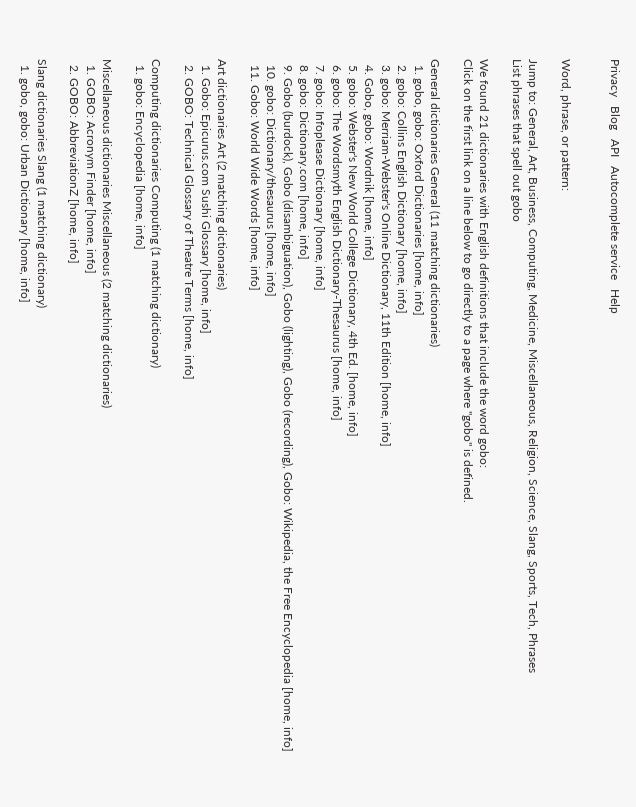Privacy   Blog   API   Autocomplete service   Help


Word, phrase, or pattern:

Jump to: General, Art, Business, Computing, Medicine, Miscellaneous, Religion, Science, Slang, Sports, Tech, Phrases
List phrases that spell out gobo

We found 21 dictionaries with English definitions that include the word gobo:
Click on the first link on a line below to go directly to a page where "gobo" is defined.

General dictionaries General (11 matching dictionaries)
  1. gobo, gobo: Oxford Dictionaries [home, info]
  2. gobo: Collins English Dictionary [home, info]
  3. gobo: Merriam-Webster's Online Dictionary, 11th Edition [home, info]
  4. Gobo, gobo: Wordnik [home, info]
  5. gobo: Webster's New World College Dictionary, 4th Ed. [home, info]
  6. gobo: The Wordsmyth English Dictionary-Thesaurus [home, info]
  7. gobo: Infoplease Dictionary [home, info]
  8. gobo: Dictionary.com [home, info]
  9. Gobo (burdock), Gobo (disambiguation), Gobo (lighting), Gobo (recording), Gobo: Wikipedia, the Free Encyclopedia [home, info]
  10. gobo: Dictionary/thesaurus [home, info]
  11. Gobo: World Wide Words [home, info]

Art dictionaries Art (2 matching dictionaries)
  1. Gobo: Epicurus.com Sushi Glossary [home, info]
  2. GOBO: Technical Glossary of Theatre Terms [home, info]

Computing dictionaries Computing (1 matching dictionary)
  1. gobo: Encyclopedia [home, info]

Miscellaneous dictionaries Miscellaneous (2 matching dictionaries)
  1. GOBO: Acronym Finder [home, info]
  2. GOBO: AbbreviationZ [home, info]

Slang dictionaries Slang (1 matching dictionary)
  1. gobo, gobo: Urban Dictionary [home, info]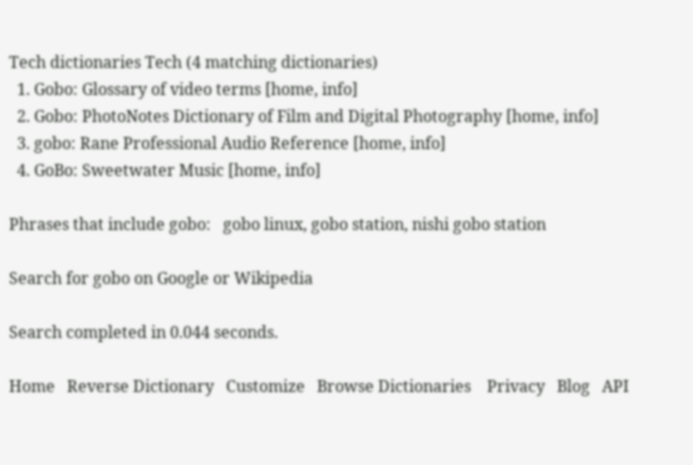Tech dictionaries Tech (4 matching dictionaries)
  1. Gobo: Glossary of video terms [home, info]
  2. Gobo: PhotoNotes Dictionary of Film and Digital Photography [home, info]
  3. gobo: Rane Professional Audio Reference [home, info]
  4. GoBo: Sweetwater Music [home, info]

Phrases that include gobo:   gobo linux, gobo station, nishi gobo station

Search for gobo on Google or Wikipedia

Search completed in 0.044 seconds.

Home   Reverse Dictionary   Customize   Browse Dictionaries    Privacy   Blog   API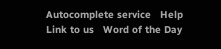Autocomplete service   Help   Link to us   Word of the Day